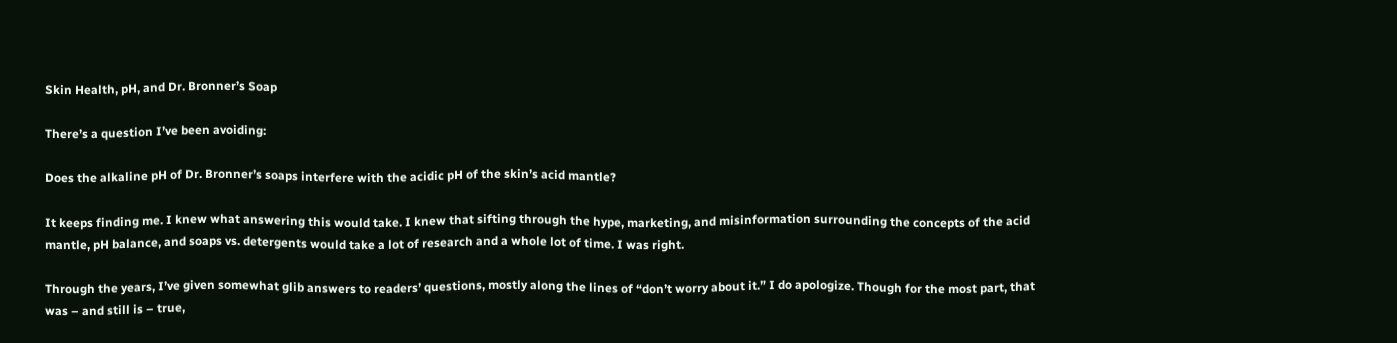Skin Health, pH, and Dr. Bronner’s Soap

There’s a question I’ve been avoiding:

Does the alkaline pH of Dr. Bronner’s soaps interfere with the acidic pH of the skin’s acid mantle?

It keeps finding me. I knew what answering this would take. I knew that sifting through the hype, marketing, and misinformation surrounding the concepts of the acid mantle, pH balance, and soaps vs. detergents would take a lot of research and a whole lot of time. I was right.

Through the years, I’ve given somewhat glib answers to readers’ questions, mostly along the lines of “don’t worry about it.” I do apologize. Though for the most part, that was – and still is – true,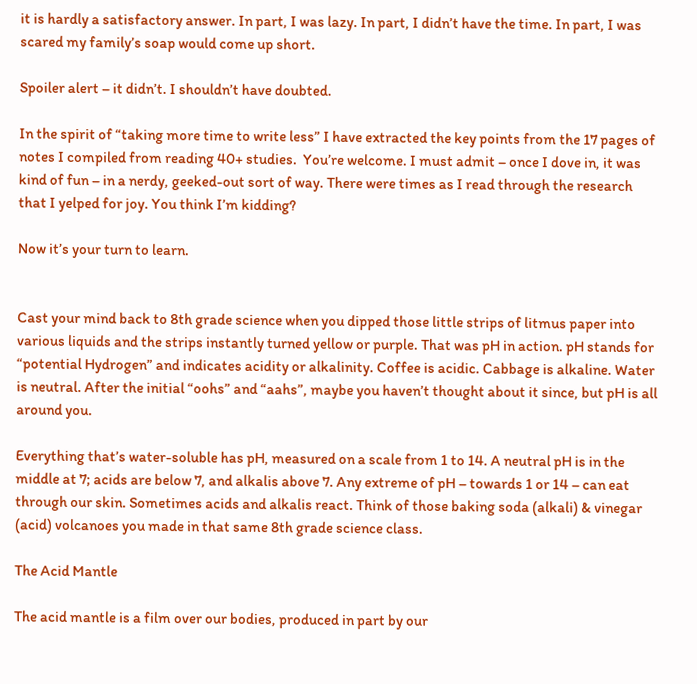it is hardly a satisfactory answer. In part, I was lazy. In part, I didn’t have the time. In part, I was scared my family’s soap would come up short.

Spoiler alert – it didn’t. I shouldn’t have doubted.

In the spirit of “taking more time to write less” I have extracted the key points from the 17 pages of notes I compiled from reading 40+ studies.  You’re welcome. I must admit – once I dove in, it was kind of fun – in a nerdy, geeked-out sort of way. There were times as I read through the research that I yelped for joy. You think I’m kidding?

Now it’s your turn to learn.


Cast your mind back to 8th grade science when you dipped those little strips of litmus paper into various liquids and the strips instantly turned yellow or purple. That was pH in action. pH stands for “potential Hydrogen” and indicates acidity or alkalinity. Coffee is acidic. Cabbage is alkaline. Water is neutral. After the initial “oohs” and “aahs”, maybe you haven’t thought about it since, but pH is all around you.

Everything that’s water-soluble has pH, measured on a scale from 1 to 14. A neutral pH is in the middle at 7; acids are below 7, and alkalis above 7. Any extreme of pH – towards 1 or 14 – can eat through our skin. Sometimes acids and alkalis react. Think of those baking soda (alkali) & vinegar (acid) volcanoes you made in that same 8th grade science class.

The Acid Mantle

The acid mantle is a film over our bodies, produced in part by our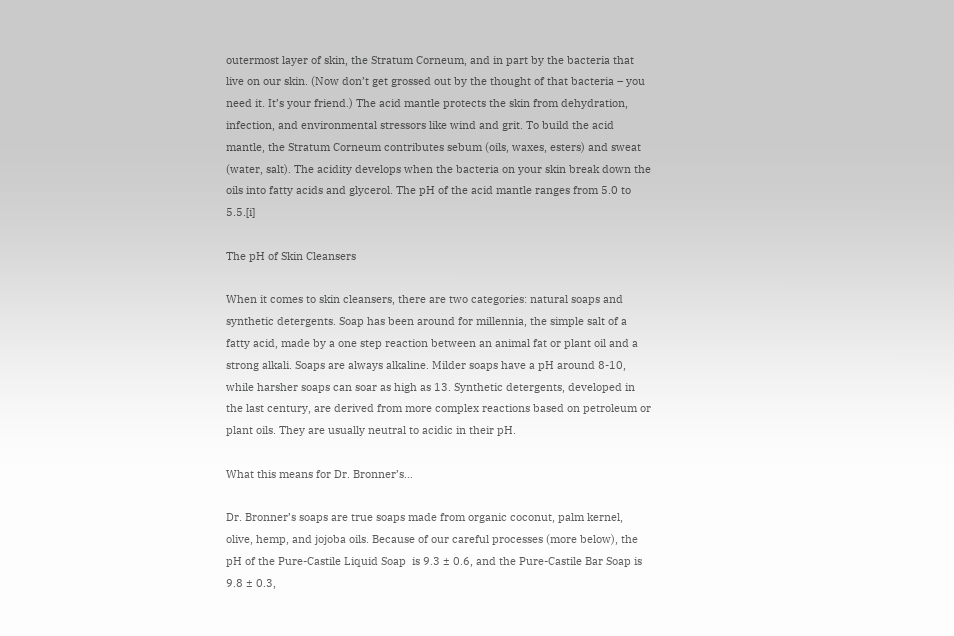outermost layer of skin, the Stratum Corneum, and in part by the bacteria that live on our skin. (Now don’t get grossed out by the thought of that bacteria – you need it. It’s your friend.) The acid mantle protects the skin from dehydration, infection, and environmental stressors like wind and grit. To build the acid mantle, the Stratum Corneum contributes sebum (oils, waxes, esters) and sweat (water, salt). The acidity develops when the bacteria on your skin break down the oils into fatty acids and glycerol. The pH of the acid mantle ranges from 5.0 to 5.5.[i]

The pH of Skin Cleansers

When it comes to skin cleansers, there are two categories: natural soaps and synthetic detergents. Soap has been around for millennia, the simple salt of a fatty acid, made by a one step reaction between an animal fat or plant oil and a strong alkali. Soaps are always alkaline. Milder soaps have a pH around 8-10, while harsher soaps can soar as high as 13. Synthetic detergents, developed in the last century, are derived from more complex reactions based on petroleum or plant oils. They are usually neutral to acidic in their pH.

What this means for Dr. Bronner’s…

Dr. Bronner’s soaps are true soaps made from organic coconut, palm kernel, olive, hemp, and jojoba oils. Because of our careful processes (more below), the pH of the Pure-Castile Liquid Soap  is 9.3 ± 0.6, and the Pure-Castile Bar Soap is 9.8 ± 0.3,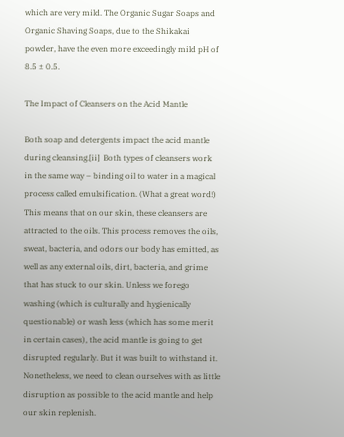which are very mild. The Organic Sugar Soaps and Organic Shaving Soaps, due to the Shikakai powder, have the even more exceedingly mild pH of 8.5 ± 0.5.

The Impact of Cleansers on the Acid Mantle

Both soap and detergents impact the acid mantle during cleansing.[ii]  Both types of cleansers work in the same way – binding oil to water in a magical process called emulsification. (What a great word!) This means that on our skin, these cleansers are attracted to the oils. This process removes the oils, sweat, bacteria, and odors our body has emitted, as well as any external oils, dirt, bacteria, and grime that has stuck to our skin. Unless we forego washing (which is culturally and hygienically questionable) or wash less (which has some merit in certain cases), the acid mantle is going to get disrupted regularly. But it was built to withstand it. Nonetheless, we need to clean ourselves with as little disruption as possible to the acid mantle and help our skin replenish.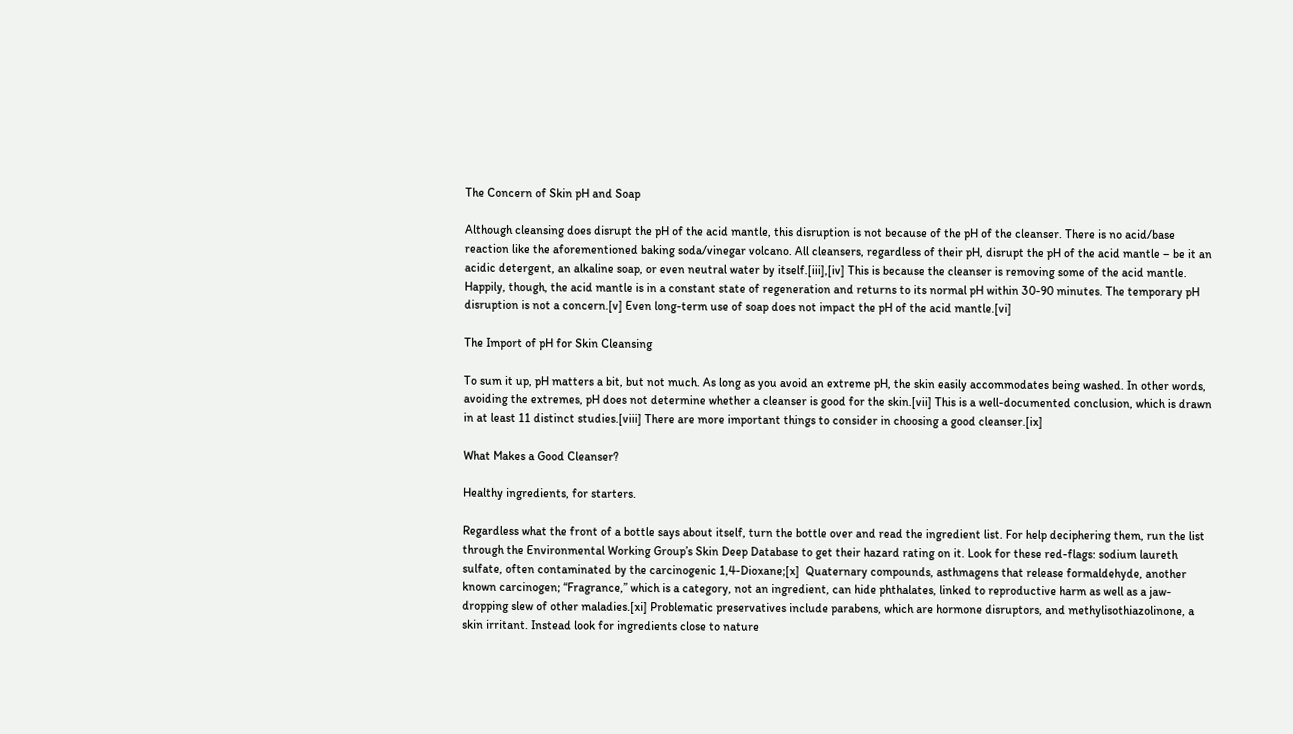The Concern of Skin pH and Soap

Although cleansing does disrupt the pH of the acid mantle, this disruption is not because of the pH of the cleanser. There is no acid/base reaction like the aforementioned baking soda/vinegar volcano. All cleansers, regardless of their pH, disrupt the pH of the acid mantle – be it an acidic detergent, an alkaline soap, or even neutral water by itself.[iii],[iv] This is because the cleanser is removing some of the acid mantle. Happily, though, the acid mantle is in a constant state of regeneration and returns to its normal pH within 30-90 minutes. The temporary pH disruption is not a concern.[v] Even long-term use of soap does not impact the pH of the acid mantle.[vi]

The Import of pH for Skin Cleansing

To sum it up, pH matters a bit, but not much. As long as you avoid an extreme pH, the skin easily accommodates being washed. In other words, avoiding the extremes, pH does not determine whether a cleanser is good for the skin.[vii] This is a well-documented conclusion, which is drawn in at least 11 distinct studies.[viii] There are more important things to consider in choosing a good cleanser.[ix]

What Makes a Good Cleanser?

Healthy ingredients, for starters.

Regardless what the front of a bottle says about itself, turn the bottle over and read the ingredient list. For help deciphering them, run the list through the Environmental Working Group’s Skin Deep Database to get their hazard rating on it. Look for these red-flags: sodium laureth sulfate, often contaminated by the carcinogenic 1,4-Dioxane;[x]  Quaternary compounds, asthmagens that release formaldehyde, another known carcinogen; “Fragrance,” which is a category, not an ingredient, can hide phthalates, linked to reproductive harm as well as a jaw-dropping slew of other maladies.[xi] Problematic preservatives include parabens, which are hormone disruptors, and methylisothiazolinone, a skin irritant. Instead look for ingredients close to nature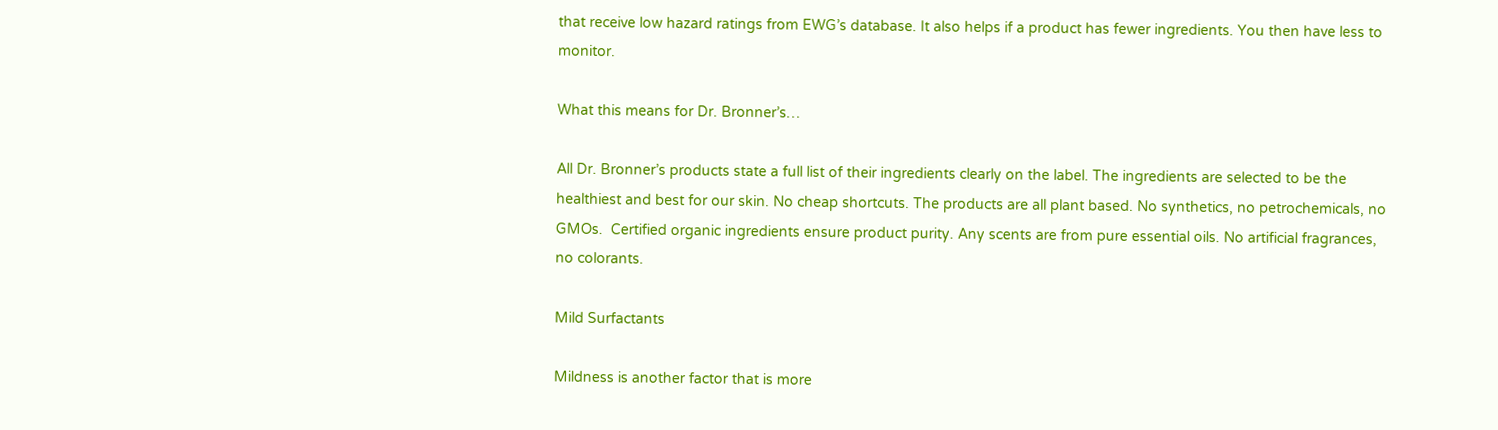that receive low hazard ratings from EWG’s database. It also helps if a product has fewer ingredients. You then have less to monitor.

What this means for Dr. Bronner’s…

All Dr. Bronner’s products state a full list of their ingredients clearly on the label. The ingredients are selected to be the healthiest and best for our skin. No cheap shortcuts. The products are all plant based. No synthetics, no petrochemicals, no GMOs.  Certified organic ingredients ensure product purity. Any scents are from pure essential oils. No artificial fragrances, no colorants.

Mild Surfactants

Mildness is another factor that is more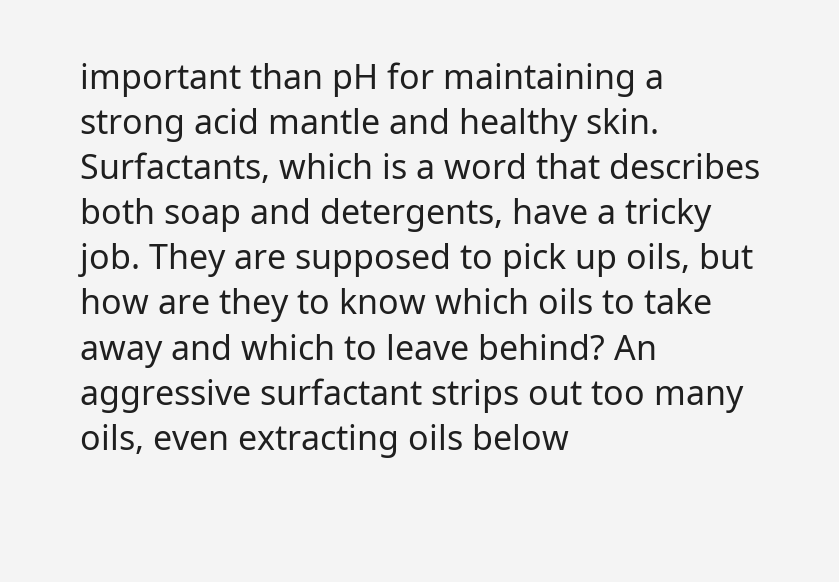important than pH for maintaining a strong acid mantle and healthy skin. Surfactants, which is a word that describes both soap and detergents, have a tricky job. They are supposed to pick up oils, but how are they to know which oils to take away and which to leave behind? An aggressive surfactant strips out too many oils, even extracting oils below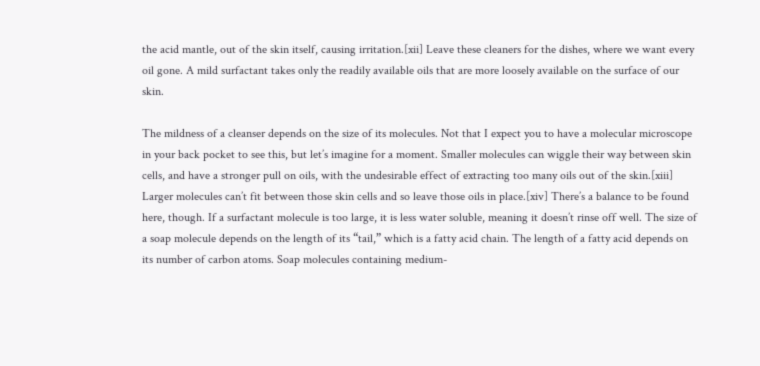the acid mantle, out of the skin itself, causing irritation.[xii] Leave these cleaners for the dishes, where we want every oil gone. A mild surfactant takes only the readily available oils that are more loosely available on the surface of our skin.

The mildness of a cleanser depends on the size of its molecules. Not that I expect you to have a molecular microscope in your back pocket to see this, but let’s imagine for a moment. Smaller molecules can wiggle their way between skin cells, and have a stronger pull on oils, with the undesirable effect of extracting too many oils out of the skin.[xiii] Larger molecules can’t fit between those skin cells and so leave those oils in place.[xiv] There’s a balance to be found here, though. If a surfactant molecule is too large, it is less water soluble, meaning it doesn’t rinse off well. The size of a soap molecule depends on the length of its “tail,” which is a fatty acid chain. The length of a fatty acid depends on its number of carbon atoms. Soap molecules containing medium-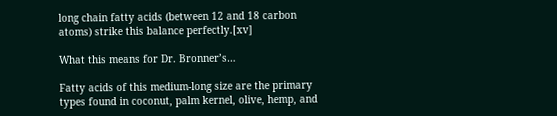long chain fatty acids (between 12 and 18 carbon atoms) strike this balance perfectly.[xv]

What this means for Dr. Bronner’s…

Fatty acids of this medium-long size are the primary types found in coconut, palm kernel, olive, hemp, and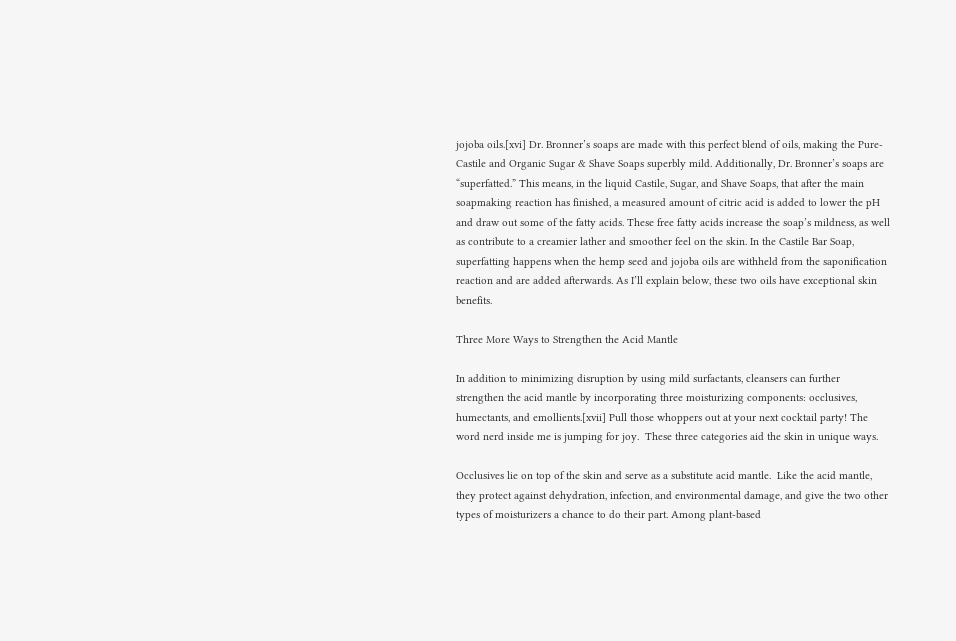jojoba oils.[xvi] Dr. Bronner’s soaps are made with this perfect blend of oils, making the Pure-Castile and Organic Sugar & Shave Soaps superbly mild. Additionally, Dr. Bronner’s soaps are “superfatted.” This means, in the liquid Castile, Sugar, and Shave Soaps, that after the main soapmaking reaction has finished, a measured amount of citric acid is added to lower the pH and draw out some of the fatty acids. These free fatty acids increase the soap’s mildness, as well as contribute to a creamier lather and smoother feel on the skin. In the Castile Bar Soap, superfatting happens when the hemp seed and jojoba oils are withheld from the saponification reaction and are added afterwards. As I’ll explain below, these two oils have exceptional skin benefits.

Three More Ways to Strengthen the Acid Mantle

In addition to minimizing disruption by using mild surfactants, cleansers can further strengthen the acid mantle by incorporating three moisturizing components: occlusives, humectants, and emollients.[xvii] Pull those whoppers out at your next cocktail party! The word nerd inside me is jumping for joy.  These three categories aid the skin in unique ways.

Occlusives lie on top of the skin and serve as a substitute acid mantle.  Like the acid mantle, they protect against dehydration, infection, and environmental damage, and give the two other types of moisturizers a chance to do their part. Among plant-based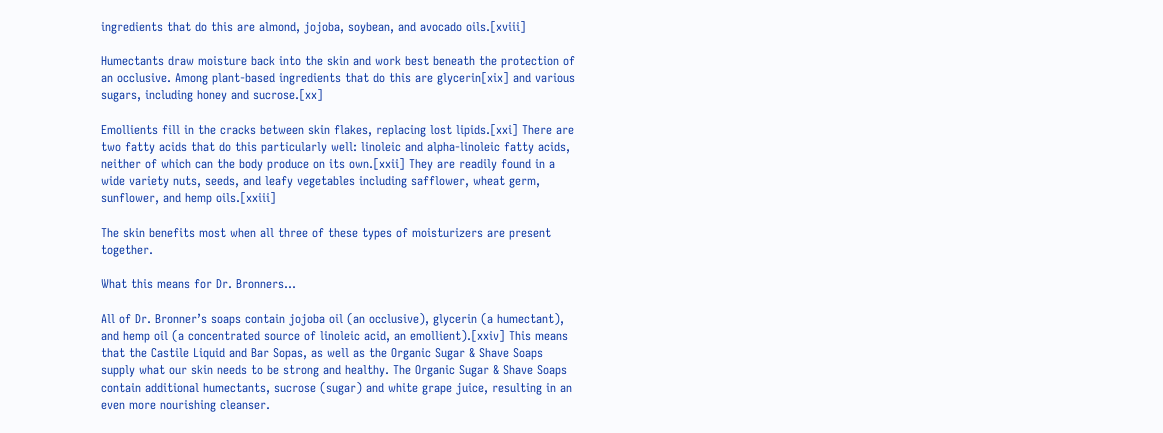ingredients that do this are almond, jojoba, soybean, and avocado oils.[xviii]

Humectants draw moisture back into the skin and work best beneath the protection of an occlusive. Among plant-based ingredients that do this are glycerin[xix] and various sugars, including honey and sucrose.[xx]

Emollients fill in the cracks between skin flakes, replacing lost lipids.[xxi] There are two fatty acids that do this particularly well: linoleic and alpha-linoleic fatty acids, neither of which can the body produce on its own.[xxii] They are readily found in a wide variety nuts, seeds, and leafy vegetables including safflower, wheat germ, sunflower, and hemp oils.[xxiii]

The skin benefits most when all three of these types of moisturizers are present together.

What this means for Dr. Bronners…

All of Dr. Bronner’s soaps contain jojoba oil (an occlusive), glycerin (a humectant), and hemp oil (a concentrated source of linoleic acid, an emollient).[xxiv] This means that the Castile Liquid and Bar Sopas, as well as the Organic Sugar & Shave Soaps supply what our skin needs to be strong and healthy. The Organic Sugar & Shave Soaps contain additional humectants, sucrose (sugar) and white grape juice, resulting in an even more nourishing cleanser.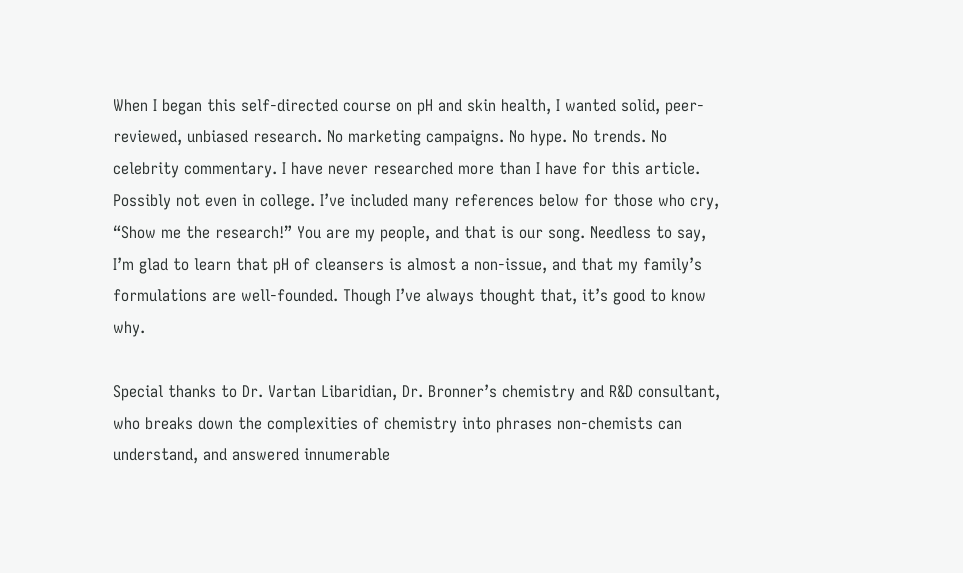When I began this self-directed course on pH and skin health, I wanted solid, peer-reviewed, unbiased research. No marketing campaigns. No hype. No trends. No celebrity commentary. I have never researched more than I have for this article. Possibly not even in college. I’ve included many references below for those who cry, “Show me the research!” You are my people, and that is our song. Needless to say, I’m glad to learn that pH of cleansers is almost a non-issue, and that my family’s formulations are well-founded. Though I’ve always thought that, it’s good to know why.

Special thanks to Dr. Vartan Libaridian, Dr. Bronner’s chemistry and R&D consultant, who breaks down the complexities of chemistry into phrases non-chemists can understand, and answered innumerable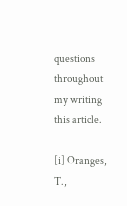questions throughout my writing this article.

[i] Oranges, T.,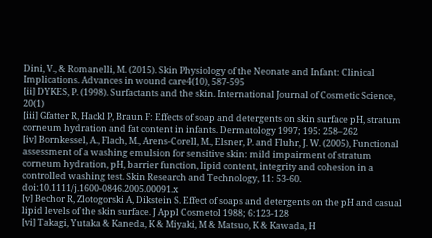Dini, V., & Romanelli, M. (2015). Skin Physiology of the Neonate and Infant: Clinical Implications. Advances in wound care4(10), 587-595
[ii] DYKES, P. (1998). Surfactants and the skin. International Journal of Cosmetic Science, 20(1)
[iii] Gfatter R, Hackl P, Braun F: Effects of soap and detergents on skin surface pH, stratum corneum hydration and fat content in infants. Dermatology 1997; 195: 258–262
[iv] Bornkessel, A., Flach, M., Arens‐Corell, M., Elsner, P. and Fluhr, J. W. (2005), Functional assessment of a washing emulsion for sensitive skin: mild impairment of stratum corneum hydration, pH, barrier function, lipid content, integrity and cohesion in a controlled washing test. Skin Research and Technology, 11: 53-60. doi:10.1111/j.1600-0846.2005.00091.x
[v] Bechor R, Zlotogorski A, Dikstein S. Effect of soaps and detergents on the pH and casual lipid levels of the skin surface. J Appl Cosmetol 1988; 6:123-128
[vi] Takagi, Yutaka & Kaneda, K & Miyaki, M & Matsuo, K & Kawada, H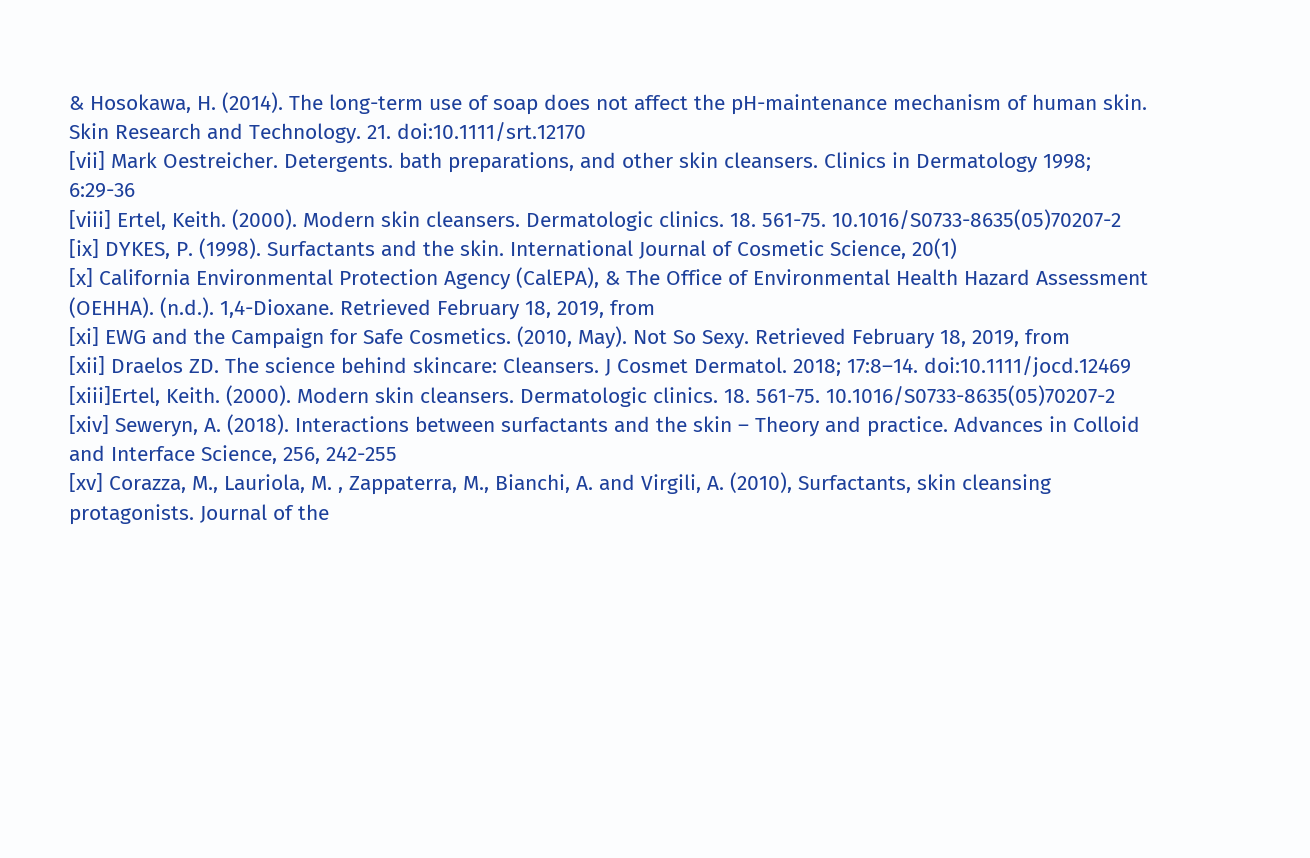& Hosokawa, H. (2014). The long-term use of soap does not affect the pH-maintenance mechanism of human skin. Skin Research and Technology. 21. doi:10.1111/srt.12170
[vii] Mark Oestreicher. Detergents. bath preparations, and other skin cleansers. Clinics in Dermatology 1998; 6:29-36
[viii] Ertel, Keith. (2000). Modern skin cleansers. Dermatologic clinics. 18. 561-75. 10.1016/S0733-8635(05)70207-2
[ix] DYKES, P. (1998). Surfactants and the skin. International Journal of Cosmetic Science, 20(1)
[x] California Environmental Protection Agency (CalEPA), & The Office of Environmental Health Hazard Assessment (OEHHA). (n.d.). 1,4-Dioxane. Retrieved February 18, 2019, from
[xi] EWG and the Campaign for Safe Cosmetics. (2010, May). Not So Sexy. Retrieved February 18, 2019, from
[xii] Draelos ZD. The science behind skincare: Cleansers. J Cosmet Dermatol. 2018; 17:8–14. doi:10.1111/jocd.12469
[xiii]Ertel, Keith. (2000). Modern skin cleansers. Dermatologic clinics. 18. 561-75. 10.1016/S0733-8635(05)70207-2
[xiv] Seweryn, A. (2018). Interactions between surfactants and the skin – Theory and practice. Advances in Colloid and Interface Science, 256, 242-255
[xv] Corazza, M., Lauriola, M. , Zappaterra, M., Bianchi, A. and Virgili, A. (2010), Surfactants, skin cleansing protagonists. Journal of the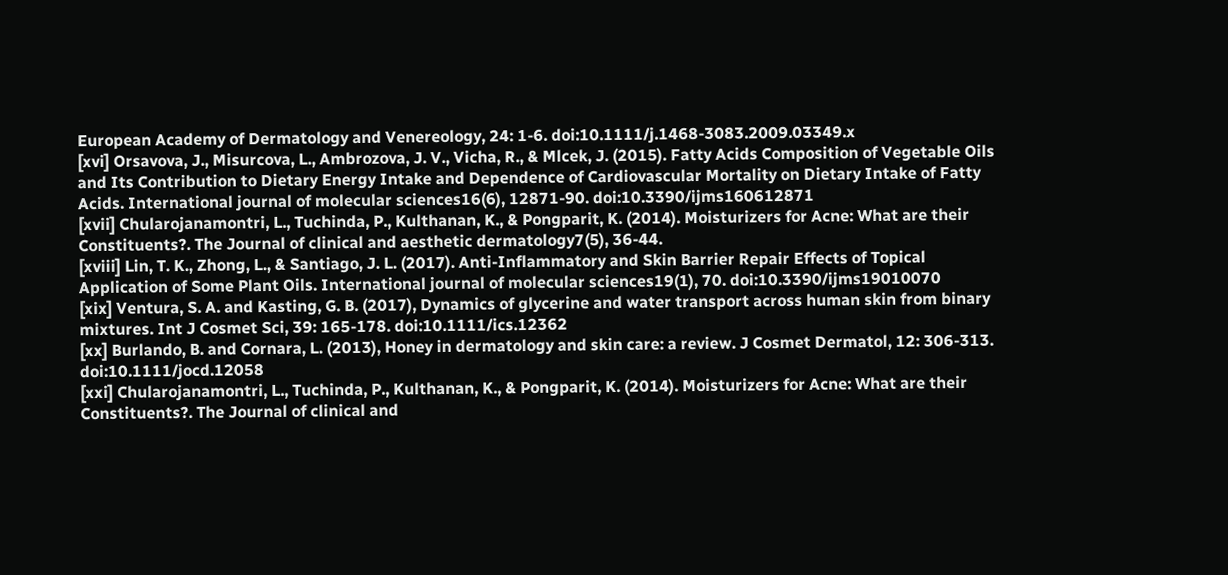European Academy of Dermatology and Venereology, 24: 1-6. doi:10.1111/j.1468-3083.2009.03349.x
[xvi] Orsavova, J., Misurcova, L., Ambrozova, J. V., Vicha, R., & Mlcek, J. (2015). Fatty Acids Composition of Vegetable Oils and Its Contribution to Dietary Energy Intake and Dependence of Cardiovascular Mortality on Dietary Intake of Fatty Acids. International journal of molecular sciences16(6), 12871-90. doi:10.3390/ijms160612871
[xvii] Chularojanamontri, L., Tuchinda, P., Kulthanan, K., & Pongparit, K. (2014). Moisturizers for Acne: What are their Constituents?. The Journal of clinical and aesthetic dermatology7(5), 36-44.
[xviii] Lin, T. K., Zhong, L., & Santiago, J. L. (2017). Anti-Inflammatory and Skin Barrier Repair Effects of Topical Application of Some Plant Oils. International journal of molecular sciences19(1), 70. doi:10.3390/ijms19010070
[xix] Ventura, S. A. and Kasting, G. B. (2017), Dynamics of glycerine and water transport across human skin from binary mixtures. Int J Cosmet Sci, 39: 165-178. doi:10.1111/ics.12362
[xx] Burlando, B. and Cornara, L. (2013), Honey in dermatology and skin care: a review. J Cosmet Dermatol, 12: 306-313. doi:10.1111/jocd.12058
[xxi] Chularojanamontri, L., Tuchinda, P., Kulthanan, K., & Pongparit, K. (2014). Moisturizers for Acne: What are their Constituents?. The Journal of clinical and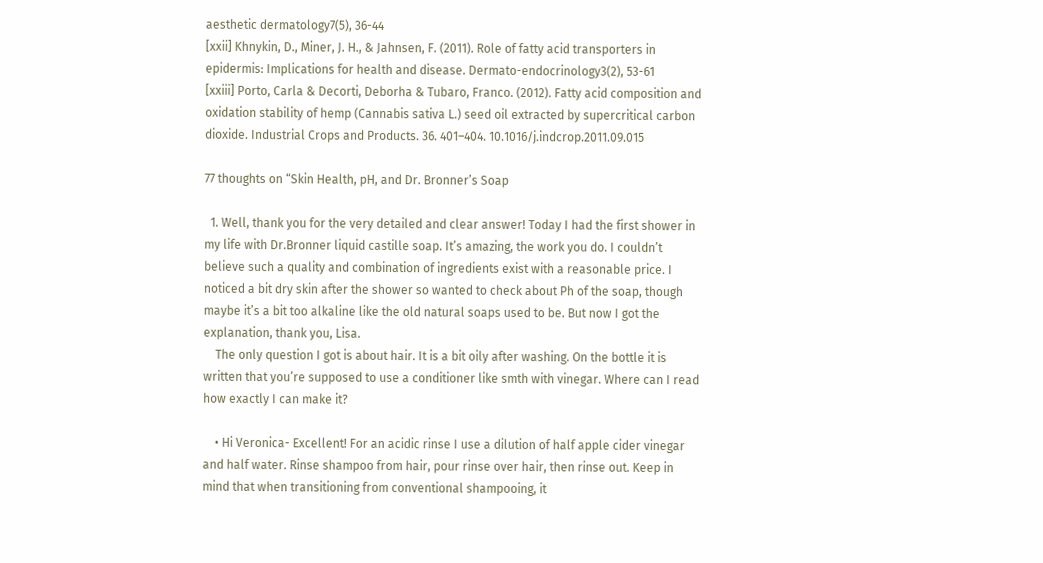aesthetic dermatology7(5), 36-44
[xxii] Khnykin, D., Miner, J. H., & Jahnsen, F. (2011). Role of fatty acid transporters in epidermis: Implications for health and disease. Dermato-endocrinology3(2), 53-61
[xxiii] Porto, Carla & Decorti, Deborha & Tubaro, Franco. (2012). Fatty acid composition and oxidation stability of hemp (Cannabis sativa L.) seed oil extracted by supercritical carbon dioxide. Industrial Crops and Products. 36. 401–404. 10.1016/j.indcrop.2011.09.015

77 thoughts on “Skin Health, pH, and Dr. Bronner’s Soap

  1. Well, thank you for the very detailed and clear answer! Today I had the first shower in my life with Dr.Bronner liquid castille soap. It’s amazing, the work you do. I couldn’t believe such a quality and combination of ingredients exist with a reasonable price. I noticed a bit dry skin after the shower so wanted to check about Ph of the soap, though maybe it’s a bit too alkaline like the old natural soaps used to be. But now I got the explanation, thank you, Lisa.
    The only question I got is about hair. It is a bit oily after washing. On the bottle it is written that you’re supposed to use a conditioner like smth with vinegar. Where can I read how exactly I can make it?

    • Hi Veronica- Excellent! For an acidic rinse I use a dilution of half apple cider vinegar and half water. Rinse shampoo from hair, pour rinse over hair, then rinse out. Keep in mind that when transitioning from conventional shampooing, it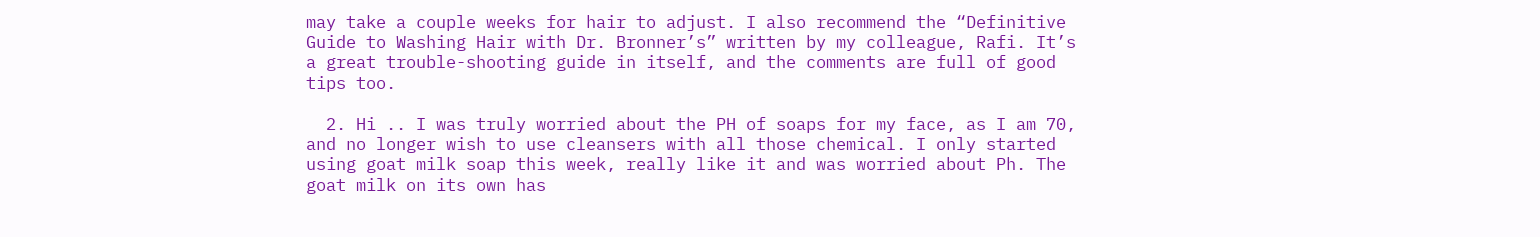may take a couple weeks for hair to adjust. I also recommend the “Definitive Guide to Washing Hair with Dr. Bronner’s” written by my colleague, Rafi. It’s a great trouble-shooting guide in itself, and the comments are full of good tips too.

  2. Hi .. I was truly worried about the PH of soaps for my face, as I am 70, and no longer wish to use cleansers with all those chemical. I only started using goat milk soap this week, really like it and was worried about Ph. The goat milk on its own has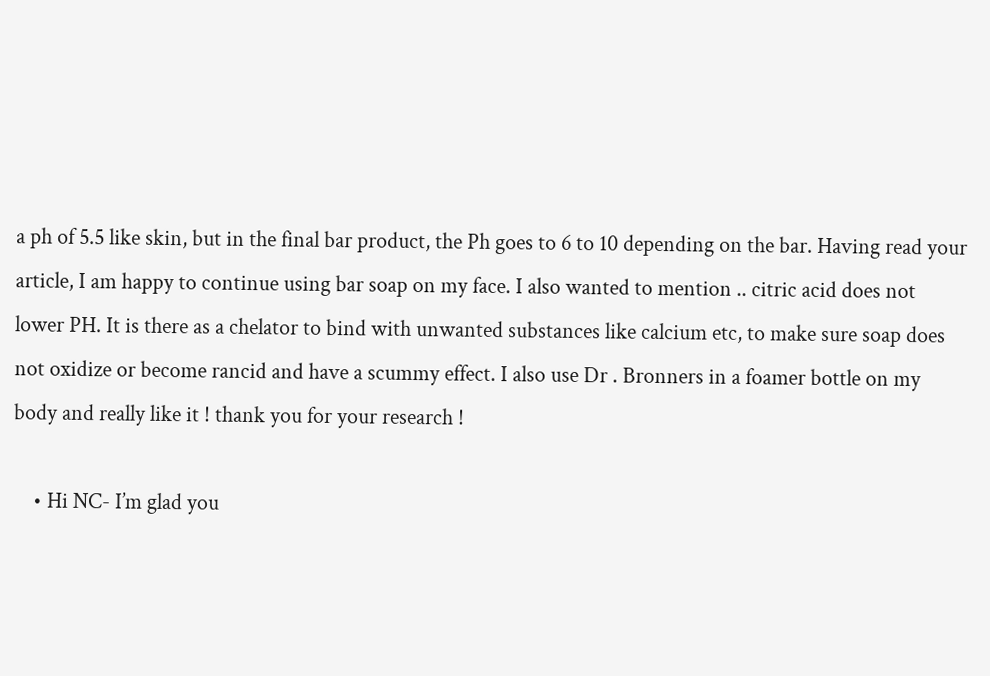a ph of 5.5 like skin, but in the final bar product, the Ph goes to 6 to 10 depending on the bar. Having read your article, I am happy to continue using bar soap on my face. I also wanted to mention .. citric acid does not lower PH. It is there as a chelator to bind with unwanted substances like calcium etc, to make sure soap does not oxidize or become rancid and have a scummy effect. I also use Dr . Bronners in a foamer bottle on my body and really like it ! thank you for your research !

    • Hi NC- I’m glad you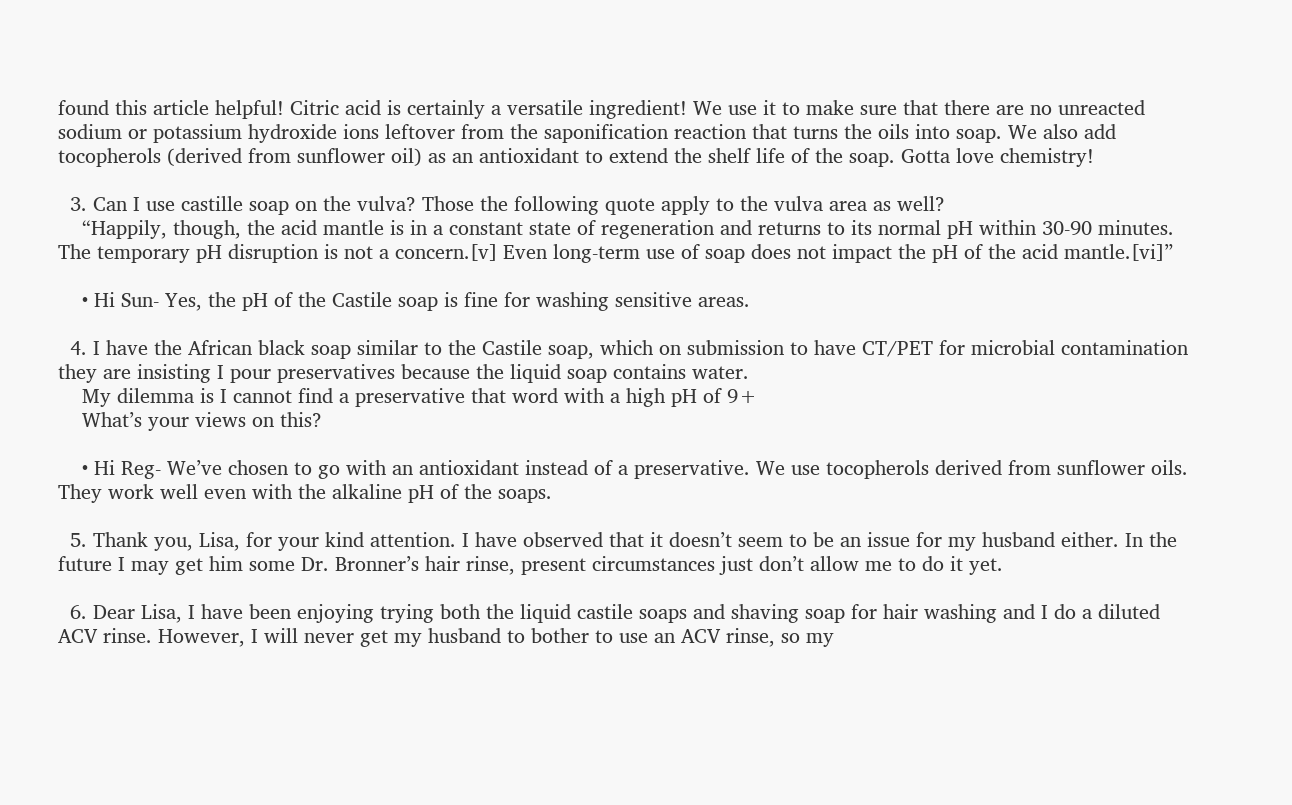found this article helpful! Citric acid is certainly a versatile ingredient! We use it to make sure that there are no unreacted sodium or potassium hydroxide ions leftover from the saponification reaction that turns the oils into soap. We also add tocopherols (derived from sunflower oil) as an antioxidant to extend the shelf life of the soap. Gotta love chemistry!

  3. Can I use castille soap on the vulva? Those the following quote apply to the vulva area as well?
    “Happily, though, the acid mantle is in a constant state of regeneration and returns to its normal pH within 30-90 minutes. The temporary pH disruption is not a concern.[v] Even long-term use of soap does not impact the pH of the acid mantle.[vi]”

    • Hi Sun- Yes, the pH of the Castile soap is fine for washing sensitive areas.

  4. I have the African black soap similar to the Castile soap, which on submission to have CT/PET for microbial contamination they are insisting I pour preservatives because the liquid soap contains water.
    My dilemma is I cannot find a preservative that word with a high pH of 9+
    What’s your views on this?

    • Hi Reg- We’ve chosen to go with an antioxidant instead of a preservative. We use tocopherols derived from sunflower oils. They work well even with the alkaline pH of the soaps.

  5. Thank you, Lisa, for your kind attention. I have observed that it doesn’t seem to be an issue for my husband either. In the future I may get him some Dr. Bronner’s hair rinse, present circumstances just don’t allow me to do it yet.

  6. Dear Lisa, I have been enjoying trying both the liquid castile soaps and shaving soap for hair washing and I do a diluted ACV rinse. However, I will never get my husband to bother to use an ACV rinse, so my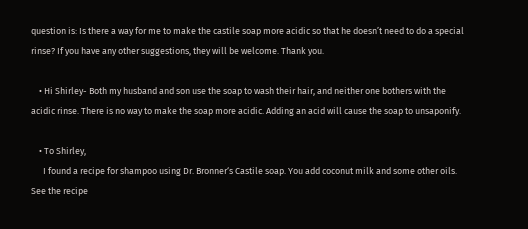question is: Is there a way for me to make the castile soap more acidic so that he doesn’t need to do a special rinse? If you have any other suggestions, they will be welcome. Thank you.

    • Hi Shirley- Both my husband and son use the soap to wash their hair, and neither one bothers with the acidic rinse. There is no way to make the soap more acidic. Adding an acid will cause the soap to unsaponify.

    • To Shirley,
      I found a recipe for shampoo using Dr. Bronner‘s Castile soap. You add coconut milk and some other oils. See the recipe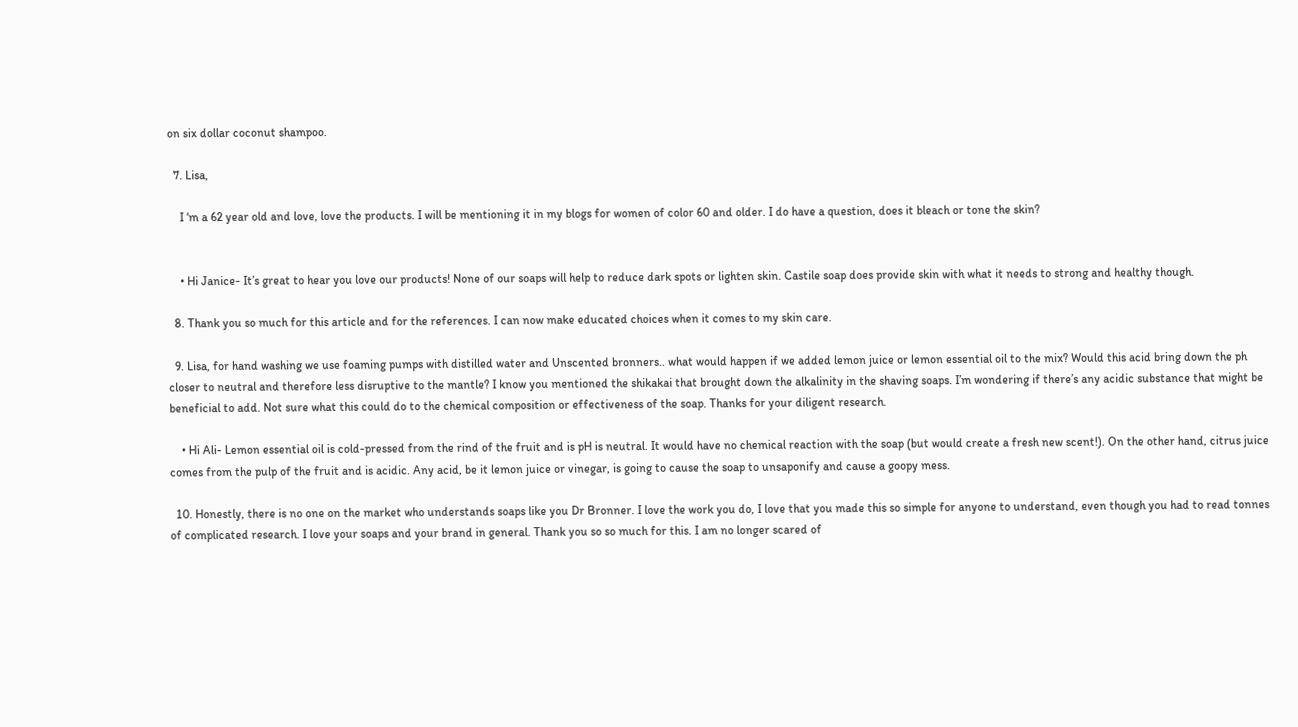on six dollar coconut shampoo.

  7. Lisa,

    I ‘m a 62 year old and love, love the products. I will be mentioning it in my blogs for women of color 60 and older. I do have a question, does it bleach or tone the skin?


    • Hi Janice- It’s great to hear you love our products! None of our soaps will help to reduce dark spots or lighten skin. Castile soap does provide skin with what it needs to strong and healthy though.

  8. Thank you so much for this article and for the references. I can now make educated choices when it comes to my skin care.

  9. Lisa, for hand washing we use foaming pumps with distilled water and Unscented bronners.. what would happen if we added lemon juice or lemon essential oil to the mix? Would this acid bring down the ph closer to neutral and therefore less disruptive to the mantle? I know you mentioned the shikakai that brought down the alkalinity in the shaving soaps. I’m wondering if there’s any acidic substance that might be beneficial to add. Not sure what this could do to the chemical composition or effectiveness of the soap. Thanks for your diligent research.

    • Hi Ali- Lemon essential oil is cold-pressed from the rind of the fruit and is pH is neutral. It would have no chemical reaction with the soap (but would create a fresh new scent!). On the other hand, citrus juice comes from the pulp of the fruit and is acidic. Any acid, be it lemon juice or vinegar, is going to cause the soap to unsaponify and cause a goopy mess.

  10. Honestly, there is no one on the market who understands soaps like you Dr Bronner. I love the work you do, I love that you made this so simple for anyone to understand, even though you had to read tonnes of complicated research. I love your soaps and your brand in general. Thank you so so much for this. I am no longer scared of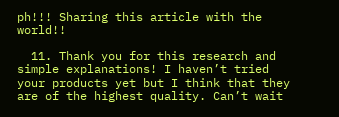ph!!! Sharing this article with the world!!

  11. Thank you for this research and simple explanations! I haven’t tried your products yet but I think that they are of the highest quality. Can’t wait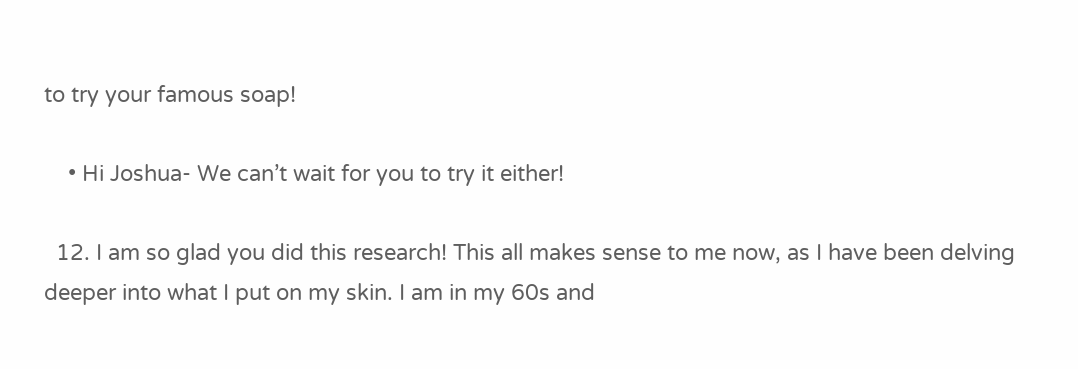to try your famous soap!

    • Hi Joshua- We can’t wait for you to try it either!

  12. I am so glad you did this research! This all makes sense to me now, as I have been delving deeper into what I put on my skin. I am in my 60s and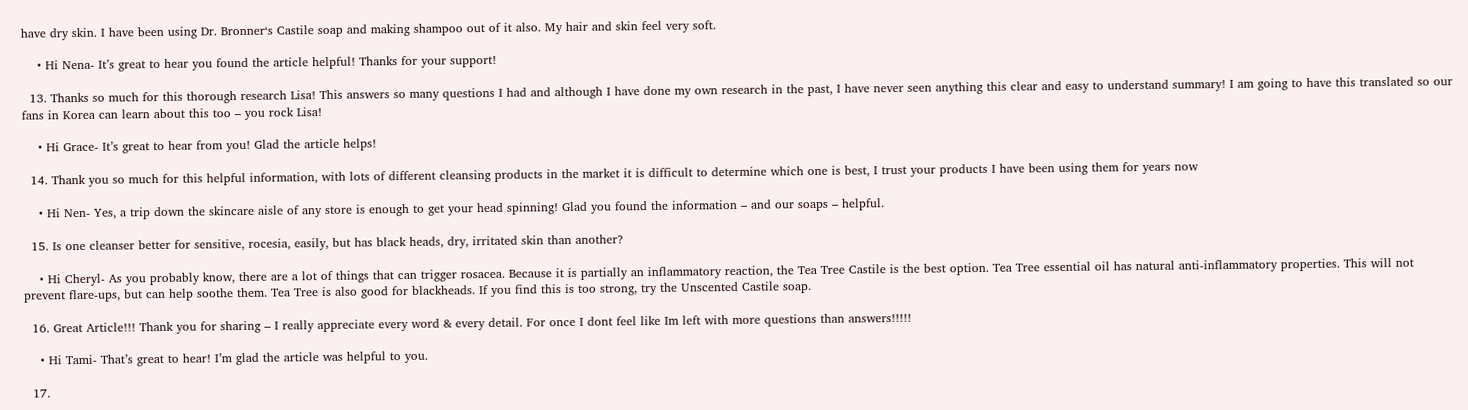have dry skin. I have been using Dr. Bronner‘s Castile soap and making shampoo out of it also. My hair and skin feel very soft.

    • Hi Nena- It’s great to hear you found the article helpful! Thanks for your support!

  13. Thanks so much for this thorough research Lisa! This answers so many questions I had and although I have done my own research in the past, I have never seen anything this clear and easy to understand summary! I am going to have this translated so our fans in Korea can learn about this too – you rock Lisa!

    • Hi Grace- It’s great to hear from you! Glad the article helps!

  14. Thank you so much for this helpful information, with lots of different cleansing products in the market it is difficult to determine which one is best, I trust your products I have been using them for years now

    • Hi Nen- Yes, a trip down the skincare aisle of any store is enough to get your head spinning! Glad you found the information – and our soaps – helpful.

  15. Is one cleanser better for sensitive, rocesia, easily, but has black heads, dry, irritated skin than another?

    • Hi Cheryl- As you probably know, there are a lot of things that can trigger rosacea. Because it is partially an inflammatory reaction, the Tea Tree Castile is the best option. Tea Tree essential oil has natural anti-inflammatory properties. This will not prevent flare-ups, but can help soothe them. Tea Tree is also good for blackheads. If you find this is too strong, try the Unscented Castile soap.

  16. Great Article!!! Thank you for sharing – I really appreciate every word & every detail. For once I dont feel like Im left with more questions than answers!!!!!

    • Hi Tami- That’s great to hear! I’m glad the article was helpful to you.

  17.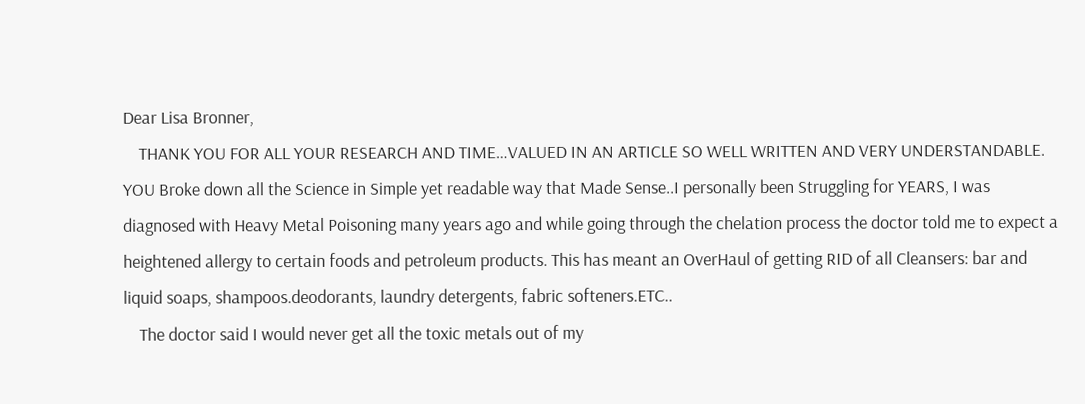Dear Lisa Bronner,
    THANK YOU FOR ALL YOUR RESEARCH AND TIME…VALUED IN AN ARTICLE SO WELL WRITTEN AND VERY UNDERSTANDABLE. YOU Broke down all the Science in Simple yet readable way that Made Sense..I personally been Struggling for YEARS, I was diagnosed with Heavy Metal Poisoning many years ago and while going through the chelation process the doctor told me to expect a heightened allergy to certain foods and petroleum products. This has meant an OverHaul of getting RID of all Cleansers: bar and liquid soaps, shampoos.deodorants, laundry detergents, fabric softeners.ETC..
    The doctor said I would never get all the toxic metals out of my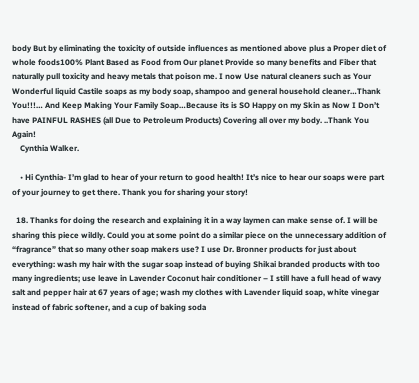body But by eliminating the toxicity of outside influences as mentioned above plus a Proper diet of whole foods100% Plant Based as Food from Our planet Provide so many benefits and Fiber that naturally pull toxicity and heavy metals that poison me. I now Use natural cleaners such as Your Wonderful liquid Castile soaps as my body soap, shampoo and general household cleaner…Thank You!!!… And Keep Making Your Family Soap…Because its is SO Happy on my Skin as Now I Don’t have PAINFUL RASHES (all Due to Petroleum Products) Covering all over my body. ..Thank You Again!
    Cynthia Walker.

    • Hi Cynthia- I’m glad to hear of your return to good health! It’s nice to hear our soaps were part of your journey to get there. Thank you for sharing your story!

  18. Thanks for doing the research and explaining it in a way laymen can make sense of. I will be sharing this piece wildly. Could you at some point do a similar piece on the unnecessary addition of “fragrance” that so many other soap makers use? I use Dr. Bronner products for just about everything: wash my hair with the sugar soap instead of buying Shikai branded products with too many ingredients; use leave in Lavender Coconut hair conditioner – I still have a full head of wavy salt and pepper hair at 67 years of age; wash my clothes with Lavender liquid soap, white vinegar instead of fabric softener, and a cup of baking soda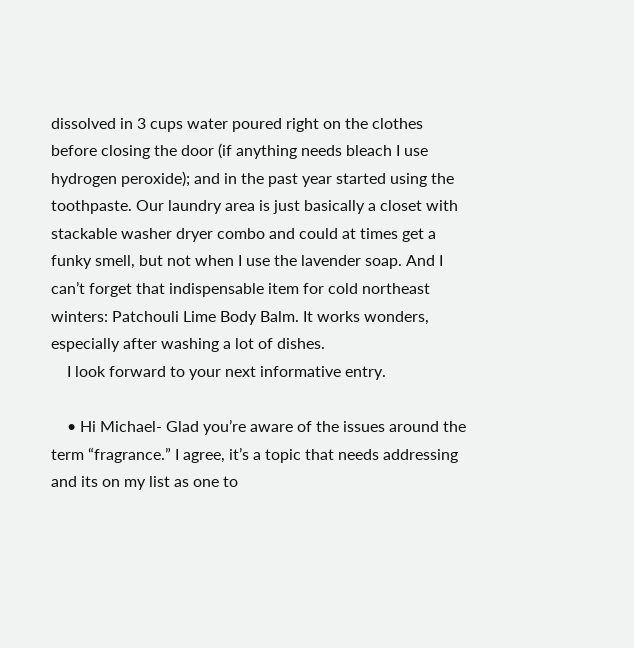dissolved in 3 cups water poured right on the clothes before closing the door (if anything needs bleach I use hydrogen peroxide); and in the past year started using the toothpaste. Our laundry area is just basically a closet with stackable washer dryer combo and could at times get a funky smell, but not when I use the lavender soap. And I can’t forget that indispensable item for cold northeast winters: Patchouli Lime Body Balm. It works wonders, especially after washing a lot of dishes.
    I look forward to your next informative entry.

    • Hi Michael- Glad you’re aware of the issues around the term “fragrance.” I agree, it’s a topic that needs addressing and its on my list as one to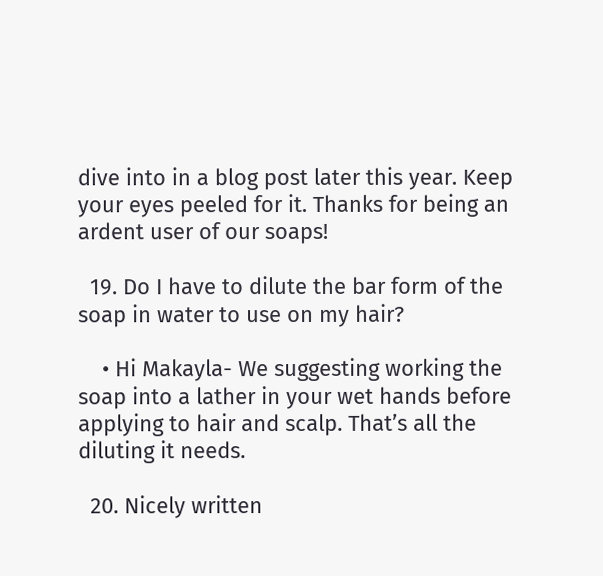dive into in a blog post later this year. Keep your eyes peeled for it. Thanks for being an ardent user of our soaps!

  19. Do I have to dilute the bar form of the soap in water to use on my hair?

    • Hi Makayla- We suggesting working the soap into a lather in your wet hands before applying to hair and scalp. That’s all the diluting it needs.

  20. Nicely written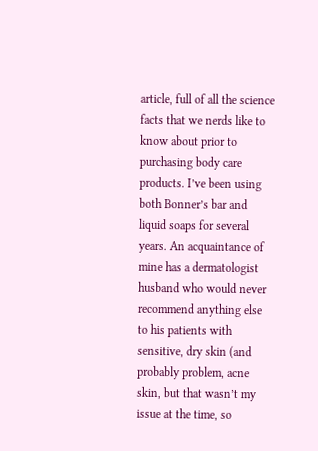article, full of all the science facts that we nerds like to know about prior to purchasing body care products. I’ve been using both Bonner’s bar and liquid soaps for several years. An acquaintance of mine has a dermatologist husband who would never recommend anything else to his patients with sensitive, dry skin (and probably problem, acne skin, but that wasn’t my issue at the time, so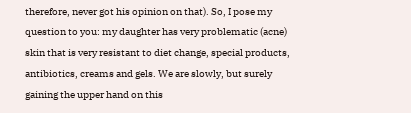therefore, never got his opinion on that). So, I pose my question to you: my daughter has very problematic (acne) skin that is very resistant to diet change, special products, antibiotics, creams and gels. We are slowly, but surely gaining the upper hand on this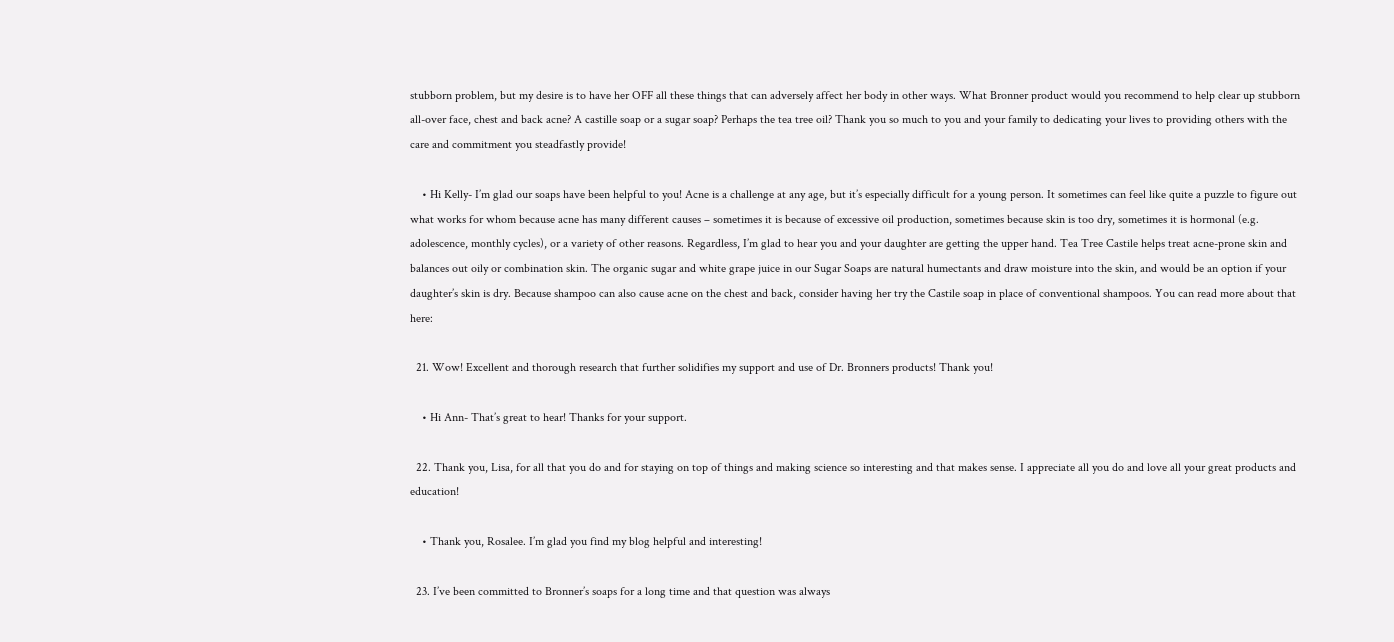stubborn problem, but my desire is to have her OFF all these things that can adversely affect her body in other ways. What Bronner product would you recommend to help clear up stubborn all-over face, chest and back acne? A castille soap or a sugar soap? Perhaps the tea tree oil? Thank you so much to you and your family to dedicating your lives to providing others with the care and commitment you steadfastly provide!

    • Hi Kelly- I’m glad our soaps have been helpful to you! Acne is a challenge at any age, but it’s especially difficult for a young person. It sometimes can feel like quite a puzzle to figure out what works for whom because acne has many different causes – sometimes it is because of excessive oil production, sometimes because skin is too dry, sometimes it is hormonal (e.g. adolescence, monthly cycles), or a variety of other reasons. Regardless, I’m glad to hear you and your daughter are getting the upper hand. Tea Tree Castile helps treat acne-prone skin and balances out oily or combination skin. The organic sugar and white grape juice in our Sugar Soaps are natural humectants and draw moisture into the skin, and would be an option if your daughter’s skin is dry. Because shampoo can also cause acne on the chest and back, consider having her try the Castile soap in place of conventional shampoos. You can read more about that here:

  21. Wow! Excellent and thorough research that further solidifies my support and use of Dr. Bronners products! Thank you!

    • Hi Ann- That’s great to hear! Thanks for your support.

  22. Thank you, Lisa, for all that you do and for staying on top of things and making science so interesting and that makes sense. I appreciate all you do and love all your great products and education!

    • Thank you, Rosalee. I’m glad you find my blog helpful and interesting!

  23. I’ve been committed to Bronner’s soaps for a long time and that question was always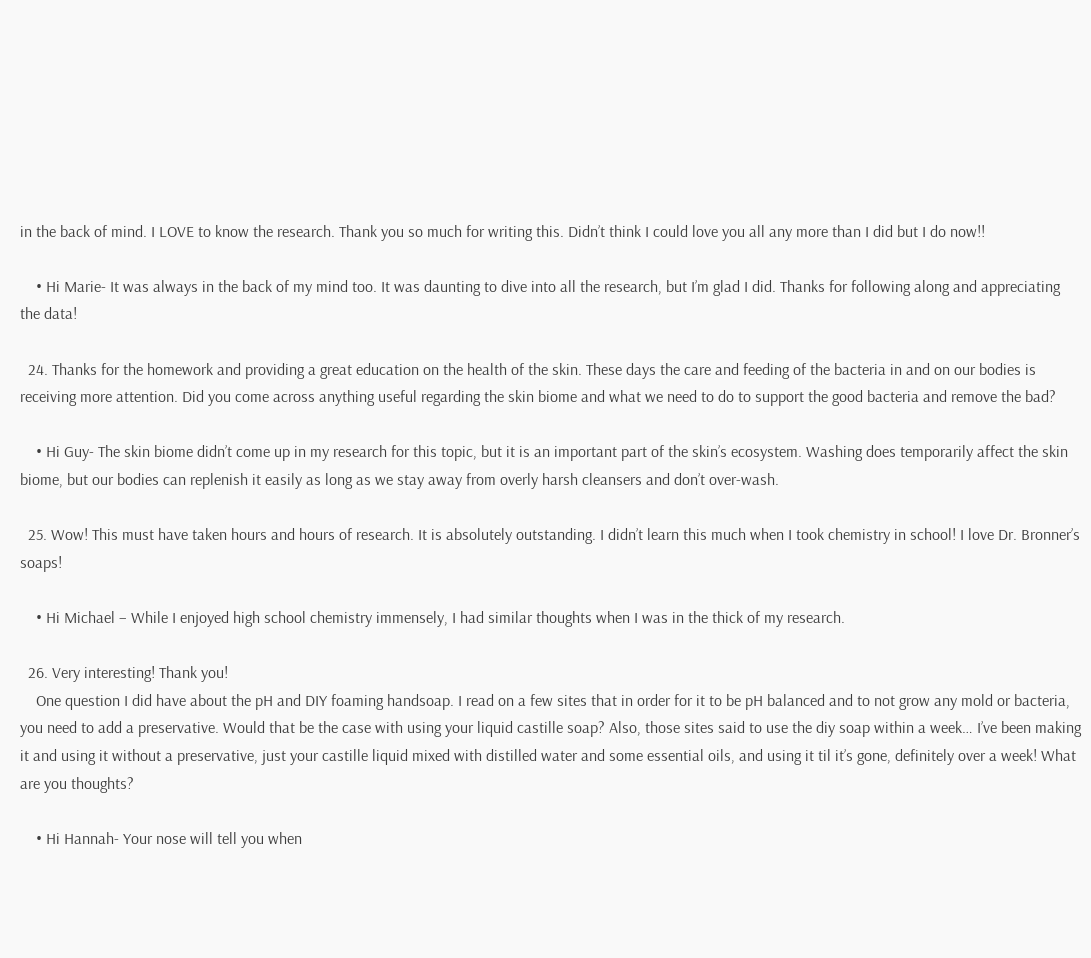in the back of mind. I LOVE to know the research. Thank you so much for writing this. Didn’t think I could love you all any more than I did but I do now!!

    • Hi Marie- It was always in the back of my mind too. It was daunting to dive into all the research, but I’m glad I did. Thanks for following along and appreciating the data!

  24. Thanks for the homework and providing a great education on the health of the skin. These days the care and feeding of the bacteria in and on our bodies is receiving more attention. Did you come across anything useful regarding the skin biome and what we need to do to support the good bacteria and remove the bad?

    • Hi Guy- The skin biome didn’t come up in my research for this topic, but it is an important part of the skin’s ecosystem. Washing does temporarily affect the skin biome, but our bodies can replenish it easily as long as we stay away from overly harsh cleansers and don’t over-wash.

  25. Wow! This must have taken hours and hours of research. It is absolutely outstanding. I didn’t learn this much when I took chemistry in school! I love Dr. Bronner’s soaps!

    • Hi Michael – While I enjoyed high school chemistry immensely, I had similar thoughts when I was in the thick of my research.

  26. Very interesting! Thank you!
    One question I did have about the pH and DIY foaming handsoap. I read on a few sites that in order for it to be pH balanced and to not grow any mold or bacteria, you need to add a preservative. Would that be the case with using your liquid castille soap? Also, those sites said to use the diy soap within a week… I’ve been making it and using it without a preservative, just your castille liquid mixed with distilled water and some essential oils, and using it til it’s gone, definitely over a week! What are you thoughts?

    • Hi Hannah- Your nose will tell you when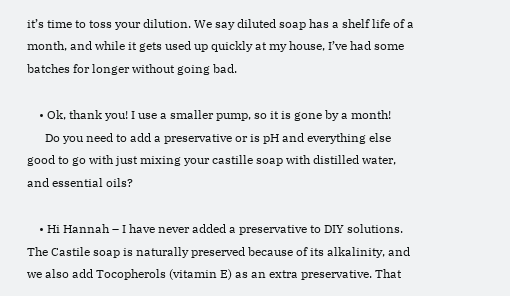it’s time to toss your dilution. We say diluted soap has a shelf life of a month, and while it gets used up quickly at my house, I’ve had some batches for longer without going bad.

    • Ok, thank you! I use a smaller pump, so it is gone by a month!
      Do you need to add a preservative or is pH and everything else good to go with just mixing your castille soap with distilled water, and essential oils?

    • Hi Hannah – I have never added a preservative to DIY solutions. The Castile soap is naturally preserved because of its alkalinity, and we also add Tocopherols (vitamin E) as an extra preservative. That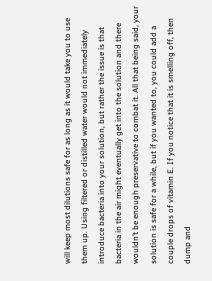will keep most dilutions safe for as long as it would take you to use them up. Using filtered or distilled water would not immediately introduce bacteria into your solution, but rather the issue is that bacteria in the air might eventually get into the solution and there wouldn’t be enough preservative to combat it. All that being said, your solution is safe for a while, but if you wanted to, you could add a couple drops of vitamin E. If you notice that it is smelling off, then dump and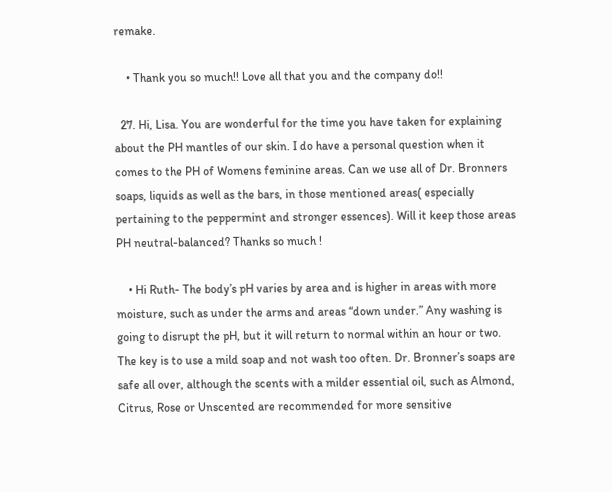remake.

    • Thank you so much!! Love all that you and the company do!!

  27. Hi, Lisa. You are wonderful for the time you have taken for explaining about the PH mantles of our skin. I do have a personal question when it comes to the PH of Womens feminine areas. Can we use all of Dr. Bronners soaps, liquids as well as the bars, in those mentioned areas( especially pertaining to the peppermint and stronger essences). Will it keep those areas PH neutral-balanced? Thanks so much !

    • Hi Ruth- The body’s pH varies by area and is higher in areas with more moisture, such as under the arms and areas “down under.” Any washing is going to disrupt the pH, but it will return to normal within an hour or two. The key is to use a mild soap and not wash too often. Dr. Bronner’s soaps are safe all over, although the scents with a milder essential oil, such as Almond, Citrus, Rose or Unscented are recommended for more sensitive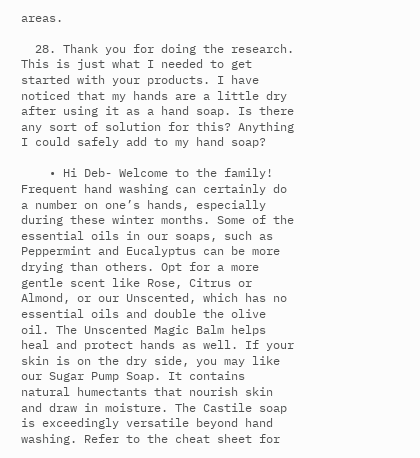areas.

  28. Thank you for doing the research. This is just what I needed to get started with your products. I have noticed that my hands are a little dry after using it as a hand soap. Is there any sort of solution for this? Anything I could safely add to my hand soap?

    • Hi Deb- Welcome to the family! Frequent hand washing can certainly do a number on one’s hands, especially during these winter months. Some of the essential oils in our soaps, such as Peppermint and Eucalyptus can be more drying than others. Opt for a more gentle scent like Rose, Citrus or Almond, or our Unscented, which has no essential oils and double the olive oil. The Unscented Magic Balm helps heal and protect hands as well. If your skin is on the dry side, you may like our Sugar Pump Soap. It contains natural humectants that nourish skin and draw in moisture. The Castile soap is exceedingly versatile beyond hand washing. Refer to the cheat sheet for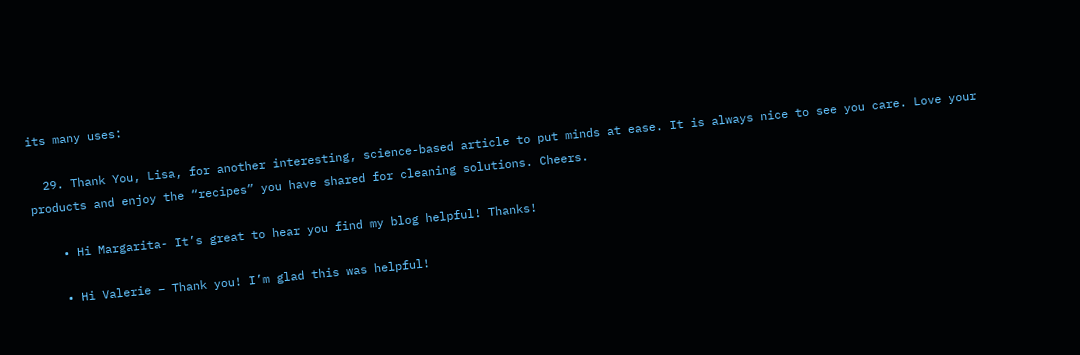its many uses:

  29. Thank You, Lisa, for another interesting, science-based article to put minds at ease. It is always nice to see you care. Love your products and enjoy the “recipes” you have shared for cleaning solutions. Cheers.

    • Hi Margarita- It’s great to hear you find my blog helpful! Thanks!

    • Hi Valerie – Thank you! I’m glad this was helpful!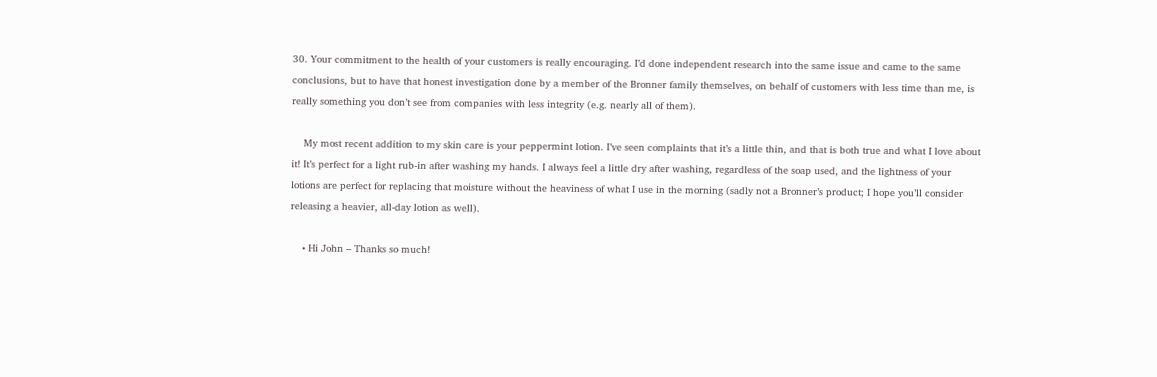30. Your commitment to the health of your customers is really encouraging. I’d done independent research into the same issue and came to the same conclusions, but to have that honest investigation done by a member of the Bronner family themselves, on behalf of customers with less time than me, is really something you don’t see from companies with less integrity (e.g. nearly all of them).

    My most recent addition to my skin care is your peppermint lotion. I’ve seen complaints that it’s a little thin, and that is both true and what I love about it! It’s perfect for a light rub-in after washing my hands. I always feel a little dry after washing, regardless of the soap used, and the lightness of your lotions are perfect for replacing that moisture without the heaviness of what I use in the morning (sadly not a Bronner’s product; I hope you’ll consider releasing a heavier, all-day lotion as well).

    • Hi John – Thanks so much!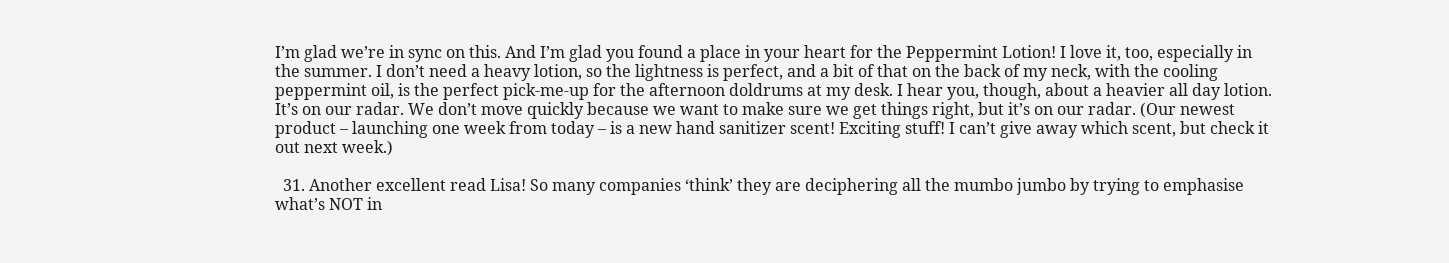I’m glad we’re in sync on this. And I’m glad you found a place in your heart for the Peppermint Lotion! I love it, too, especially in the summer. I don’t need a heavy lotion, so the lightness is perfect, and a bit of that on the back of my neck, with the cooling peppermint oil, is the perfect pick-me-up for the afternoon doldrums at my desk. I hear you, though, about a heavier all day lotion. It’s on our radar. We don’t move quickly because we want to make sure we get things right, but it’s on our radar. (Our newest product – launching one week from today – is a new hand sanitizer scent! Exciting stuff! I can’t give away which scent, but check it out next week.)

  31. Another excellent read Lisa! So many companies ‘think’ they are deciphering all the mumbo jumbo by trying to emphasise what’s NOT in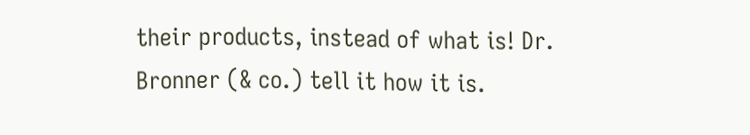their products, instead of what is! Dr. Bronner (& co.) tell it how it is.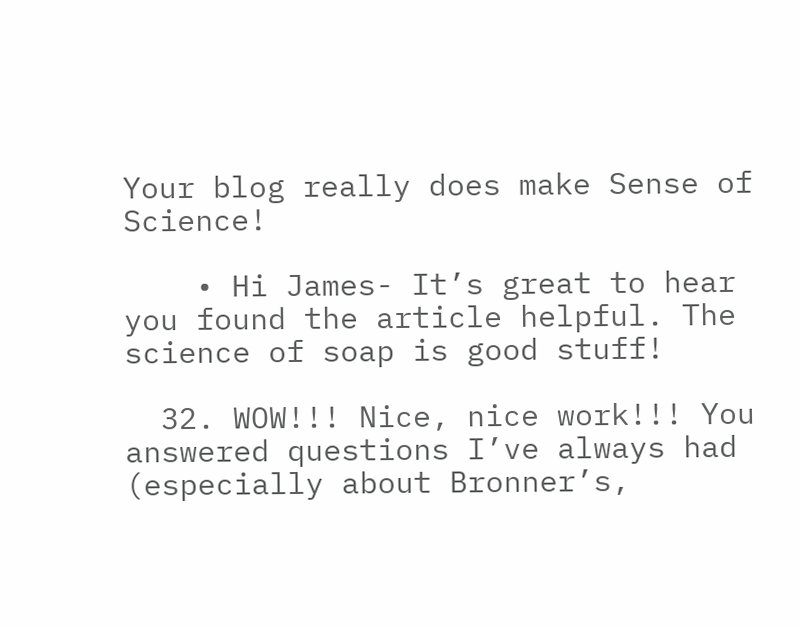Your blog really does make Sense of Science!

    • Hi James- It’s great to hear you found the article helpful. The science of soap is good stuff!

  32. WOW!!! Nice, nice work!!! You answered questions I’ve always had (especially about Bronner’s,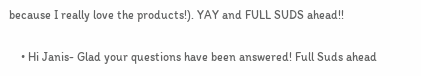because I really love the products!). YAY and FULL SUDS ahead!!

    • Hi Janis- Glad your questions have been answered! Full Suds ahead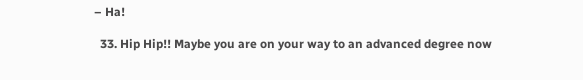– Ha!

  33. Hip Hip!! Maybe you are on your way to an advanced degree now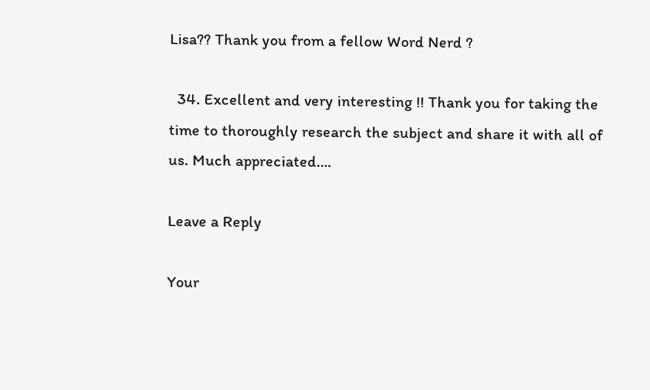Lisa?? Thank you from a fellow Word Nerd ?

  34. Excellent and very interesting !! Thank you for taking the time to thoroughly research the subject and share it with all of us. Much appreciated….

Leave a Reply

Your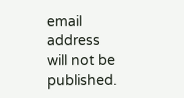email address will not be published.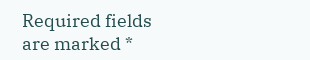Required fields are marked *